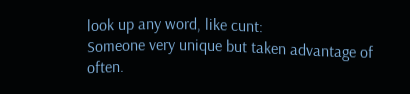look up any word, like cunt:
Someone very unique but taken advantage of often.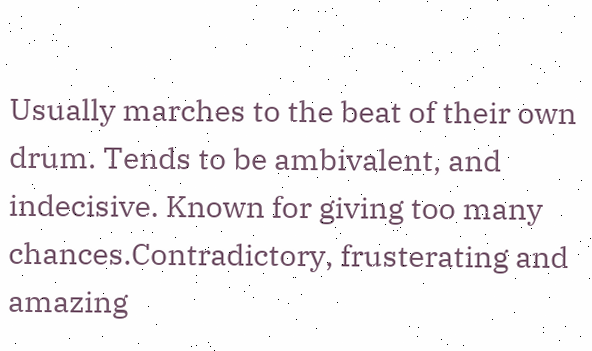Usually marches to the beat of their own drum. Tends to be ambivalent, and indecisive. Known for giving too many chances.Contradictory, frusterating and amazing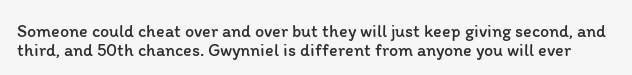Someone could cheat over and over but they will just keep giving second, and third, and 50th chances. Gwynniel is different from anyone you will ever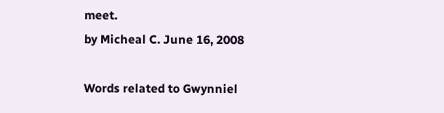meet.
by Micheal C. June 16, 2008

Words related to Gwynniel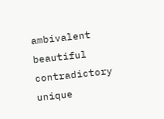ambivalent beautiful contradictory unique